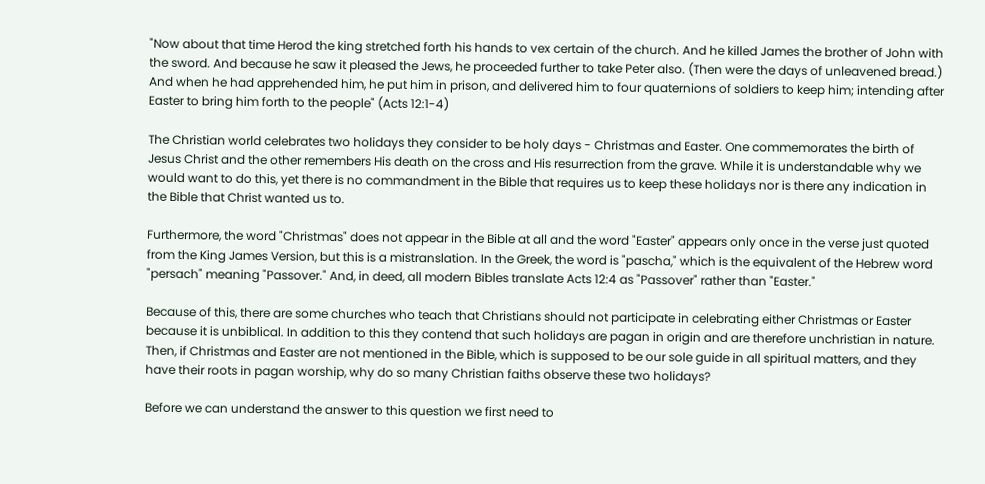"Now about that time Herod the king stretched forth his hands to vex certain of the church. And he killed James the brother of John with the sword. And because he saw it pleased the Jews, he proceeded further to take Peter also. (Then were the days of unleavened bread.) And when he had apprehended him, he put him in prison, and delivered him to four quaternions of soldiers to keep him; intending after Easter to bring him forth to the people" (Acts 12:1-4)

The Christian world celebrates two holidays they consider to be holy days - Christmas and Easter. One commemorates the birth of Jesus Christ and the other remembers His death on the cross and His resurrection from the grave. While it is understandable why we would want to do this, yet there is no commandment in the Bible that requires us to keep these holidays nor is there any indication in the Bible that Christ wanted us to.

Furthermore, the word "Christmas" does not appear in the Bible at all and the word "Easter" appears only once in the verse just quoted from the King James Version, but this is a mistranslation. In the Greek, the word is "pascha," which is the equivalent of the Hebrew word "persach" meaning "Passover." And, in deed, all modern Bibles translate Acts 12:4 as "Passover" rather than "Easter."

Because of this, there are some churches who teach that Christians should not participate in celebrating either Christmas or Easter because it is unbiblical. In addition to this they contend that such holidays are pagan in origin and are therefore unchristian in nature. Then, if Christmas and Easter are not mentioned in the Bible, which is supposed to be our sole guide in all spiritual matters, and they have their roots in pagan worship, why do so many Christian faiths observe these two holidays?

Before we can understand the answer to this question we first need to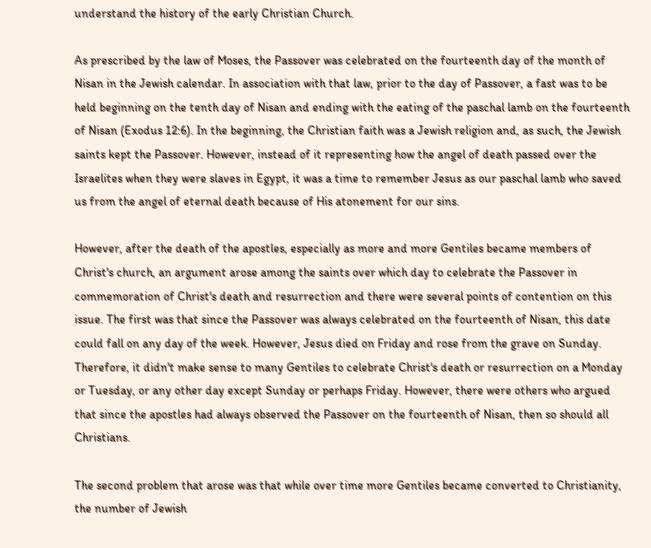understand the history of the early Christian Church.

As prescribed by the law of Moses, the Passover was celebrated on the fourteenth day of the month of Nisan in the Jewish calendar. In association with that law, prior to the day of Passover, a fast was to be held beginning on the tenth day of Nisan and ending with the eating of the paschal lamb on the fourteenth of Nisan (Exodus 12:6). In the beginning, the Christian faith was a Jewish religion and, as such, the Jewish saints kept the Passover. However, instead of it representing how the angel of death passed over the Israelites when they were slaves in Egypt, it was a time to remember Jesus as our paschal lamb who saved us from the angel of eternal death because of His atonement for our sins.

However, after the death of the apostles, especially as more and more Gentiles became members of Christ's church, an argument arose among the saints over which day to celebrate the Passover in commemoration of Christ's death and resurrection and there were several points of contention on this issue. The first was that since the Passover was always celebrated on the fourteenth of Nisan, this date could fall on any day of the week. However, Jesus died on Friday and rose from the grave on Sunday. Therefore, it didn't make sense to many Gentiles to celebrate Christ's death or resurrection on a Monday or Tuesday, or any other day except Sunday or perhaps Friday. However, there were others who argued that since the apostles had always observed the Passover on the fourteenth of Nisan, then so should all Christians.

The second problem that arose was that while over time more Gentiles became converted to Christianity, the number of Jewish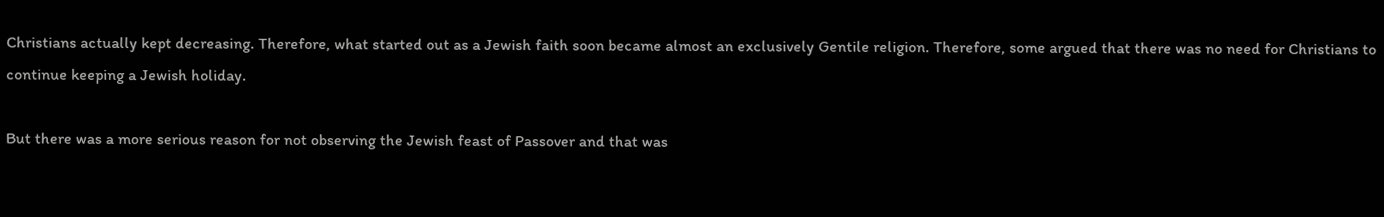Christians actually kept decreasing. Therefore, what started out as a Jewish faith soon became almost an exclusively Gentile religion. Therefore, some argued that there was no need for Christians to continue keeping a Jewish holiday.

But there was a more serious reason for not observing the Jewish feast of Passover and that was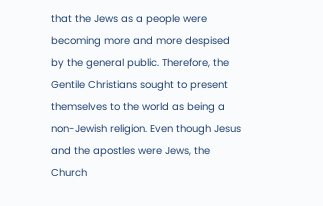that the Jews as a people were becoming more and more despised by the general public. Therefore, the Gentile Christians sought to present themselves to the world as being a non-Jewish religion. Even though Jesus and the apostles were Jews, the Church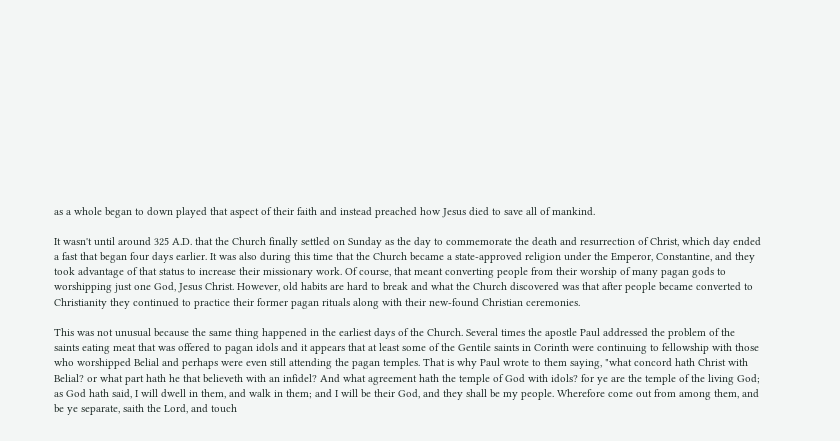as a whole began to down played that aspect of their faith and instead preached how Jesus died to save all of mankind.

It wasn't until around 325 A.D. that the Church finally settled on Sunday as the day to commemorate the death and resurrection of Christ, which day ended a fast that began four days earlier. It was also during this time that the Church became a state-approved religion under the Emperor, Constantine, and they took advantage of that status to increase their missionary work. Of course, that meant converting people from their worship of many pagan gods to worshipping just one God, Jesus Christ. However, old habits are hard to break and what the Church discovered was that after people became converted to Christianity they continued to practice their former pagan rituals along with their new-found Christian ceremonies.

This was not unusual because the same thing happened in the earliest days of the Church. Several times the apostle Paul addressed the problem of the saints eating meat that was offered to pagan idols and it appears that at least some of the Gentile saints in Corinth were continuing to fellowship with those who worshipped Belial and perhaps were even still attending the pagan temples. That is why Paul wrote to them saying, "what concord hath Christ with Belial? or what part hath he that believeth with an infidel? And what agreement hath the temple of God with idols? for ye are the temple of the living God; as God hath said, I will dwell in them, and walk in them; and I will be their God, and they shall be my people. Wherefore come out from among them, and be ye separate, saith the Lord, and touch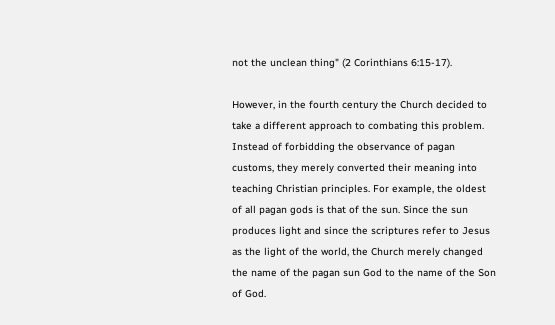not the unclean thing" (2 Corinthians 6:15-17).

However, in the fourth century the Church decided to take a different approach to combating this problem. Instead of forbidding the observance of pagan customs, they merely converted their meaning into teaching Christian principles. For example, the oldest of all pagan gods is that of the sun. Since the sun produces light and since the scriptures refer to Jesus as the light of the world, the Church merely changed the name of the pagan sun God to the name of the Son of God.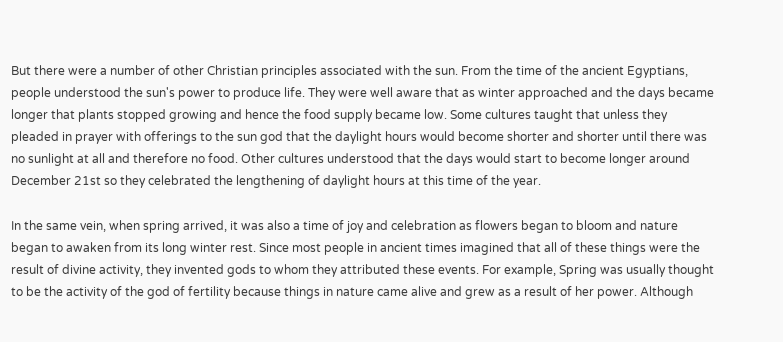But there were a number of other Christian principles associated with the sun. From the time of the ancient Egyptians, people understood the sun's power to produce life. They were well aware that as winter approached and the days became longer that plants stopped growing and hence the food supply became low. Some cultures taught that unless they pleaded in prayer with offerings to the sun god that the daylight hours would become shorter and shorter until there was no sunlight at all and therefore no food. Other cultures understood that the days would start to become longer around December 21st so they celebrated the lengthening of daylight hours at this time of the year.

In the same vein, when spring arrived, it was also a time of joy and celebration as flowers began to bloom and nature began to awaken from its long winter rest. Since most people in ancient times imagined that all of these things were the result of divine activity, they invented gods to whom they attributed these events. For example, Spring was usually thought to be the activity of the god of fertility because things in nature came alive and grew as a result of her power. Although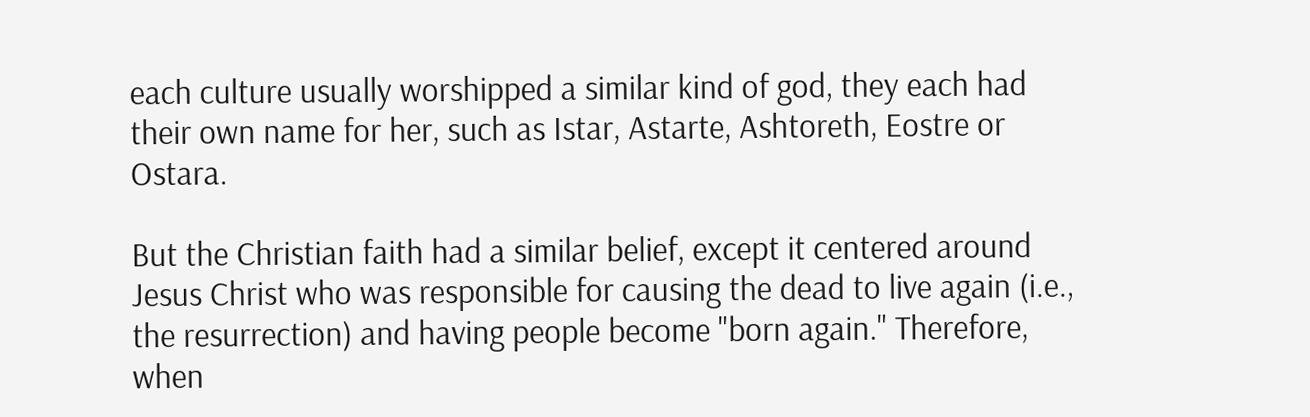each culture usually worshipped a similar kind of god, they each had their own name for her, such as Istar, Astarte, Ashtoreth, Eostre or Ostara.

But the Christian faith had a similar belief, except it centered around Jesus Christ who was responsible for causing the dead to live again (i.e., the resurrection) and having people become "born again." Therefore, when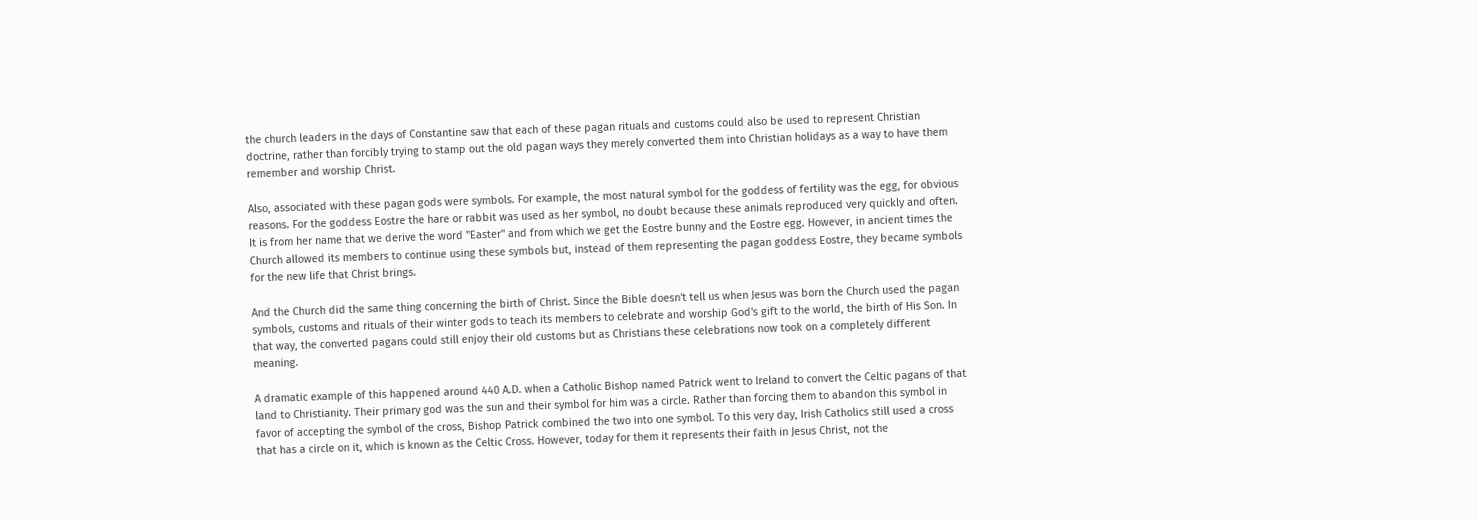the church leaders in the days of Constantine saw that each of these pagan rituals and customs could also be used to represent Christian doctrine, rather than forcibly trying to stamp out the old pagan ways they merely converted them into Christian holidays as a way to have them remember and worship Christ.

Also, associated with these pagan gods were symbols. For example, the most natural symbol for the goddess of fertility was the egg, for obvious reasons. For the goddess Eostre the hare or rabbit was used as her symbol, no doubt because these animals reproduced very quickly and often. It is from her name that we derive the word "Easter" and from which we get the Eostre bunny and the Eostre egg. However, in ancient times the Church allowed its members to continue using these symbols but, instead of them representing the pagan goddess Eostre, they became symbols for the new life that Christ brings.

And the Church did the same thing concerning the birth of Christ. Since the Bible doesn't tell us when Jesus was born the Church used the pagan symbols, customs and rituals of their winter gods to teach its members to celebrate and worship God's gift to the world, the birth of His Son. In that way, the converted pagans could still enjoy their old customs but as Christians these celebrations now took on a completely different meaning.

A dramatic example of this happened around 440 A.D. when a Catholic Bishop named Patrick went to Ireland to convert the Celtic pagans of that land to Christianity. Their primary god was the sun and their symbol for him was a circle. Rather than forcing them to abandon this symbol in favor of accepting the symbol of the cross, Bishop Patrick combined the two into one symbol. To this very day, Irish Catholics still used a cross that has a circle on it, which is known as the Celtic Cross. However, today for them it represents their faith in Jesus Christ, not the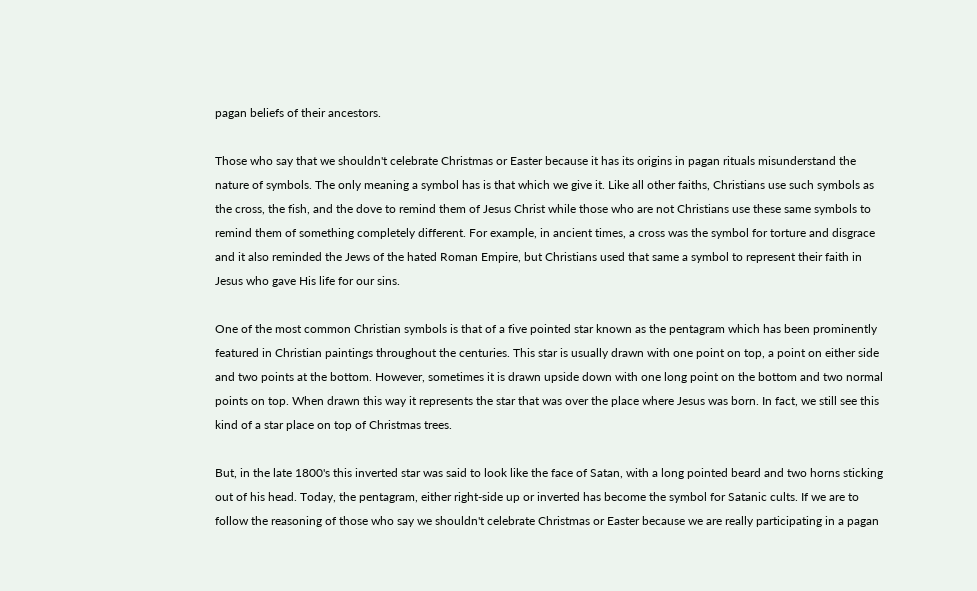pagan beliefs of their ancestors.

Those who say that we shouldn't celebrate Christmas or Easter because it has its origins in pagan rituals misunderstand the nature of symbols. The only meaning a symbol has is that which we give it. Like all other faiths, Christians use such symbols as the cross, the fish, and the dove to remind them of Jesus Christ while those who are not Christians use these same symbols to remind them of something completely different. For example, in ancient times, a cross was the symbol for torture and disgrace and it also reminded the Jews of the hated Roman Empire, but Christians used that same a symbol to represent their faith in Jesus who gave His life for our sins.

One of the most common Christian symbols is that of a five pointed star known as the pentagram which has been prominently featured in Christian paintings throughout the centuries. This star is usually drawn with one point on top, a point on either side and two points at the bottom. However, sometimes it is drawn upside down with one long point on the bottom and two normal points on top. When drawn this way it represents the star that was over the place where Jesus was born. In fact, we still see this kind of a star place on top of Christmas trees.

But, in the late 1800's this inverted star was said to look like the face of Satan, with a long pointed beard and two horns sticking out of his head. Today, the pentagram, either right-side up or inverted has become the symbol for Satanic cults. If we are to follow the reasoning of those who say we shouldn't celebrate Christmas or Easter because we are really participating in a pagan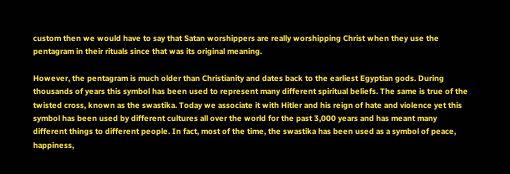custom then we would have to say that Satan worshippers are really worshipping Christ when they use the pentagram in their rituals since that was its original meaning.

However, the pentagram is much older than Christianity and dates back to the earliest Egyptian gods. During thousands of years this symbol has been used to represent many different spiritual beliefs. The same is true of the twisted cross, known as the swastika. Today we associate it with Hitler and his reign of hate and violence yet this symbol has been used by different cultures all over the world for the past 3,000 years and has meant many different things to different people. In fact, most of the time, the swastika has been used as a symbol of peace, happiness,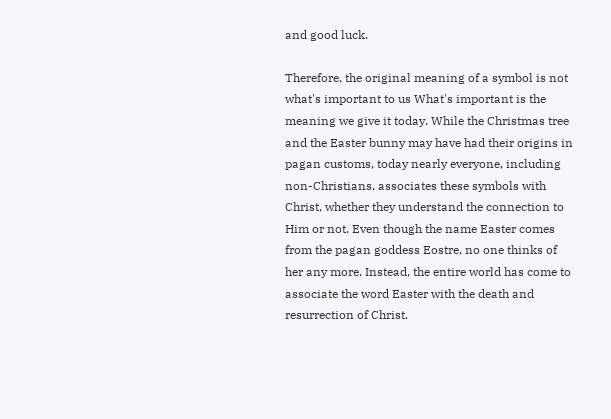and good luck.

Therefore, the original meaning of a symbol is not what's important to us What's important is the meaning we give it today. While the Christmas tree and the Easter bunny may have had their origins in pagan customs, today nearly everyone, including non-Christians, associates these symbols with Christ, whether they understand the connection to Him or not. Even though the name Easter comes from the pagan goddess Eostre, no one thinks of her any more. Instead, the entire world has come to associate the word Easter with the death and resurrection of Christ.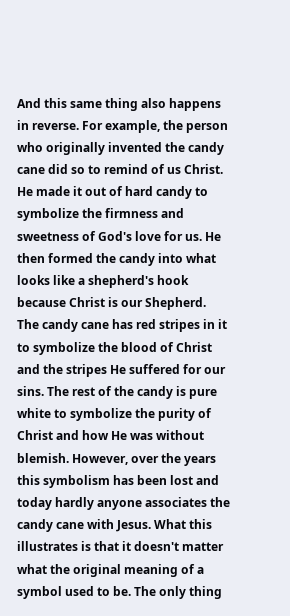And this same thing also happens in reverse. For example, the person who originally invented the candy cane did so to remind of us Christ. He made it out of hard candy to symbolize the firmness and sweetness of God's love for us. He then formed the candy into what looks like a shepherd's hook because Christ is our Shepherd. The candy cane has red stripes in it to symbolize the blood of Christ and the stripes He suffered for our sins. The rest of the candy is pure white to symbolize the purity of Christ and how He was without blemish. However, over the years this symbolism has been lost and today hardly anyone associates the candy cane with Jesus. What this illustrates is that it doesn't matter what the original meaning of a symbol used to be. The only thing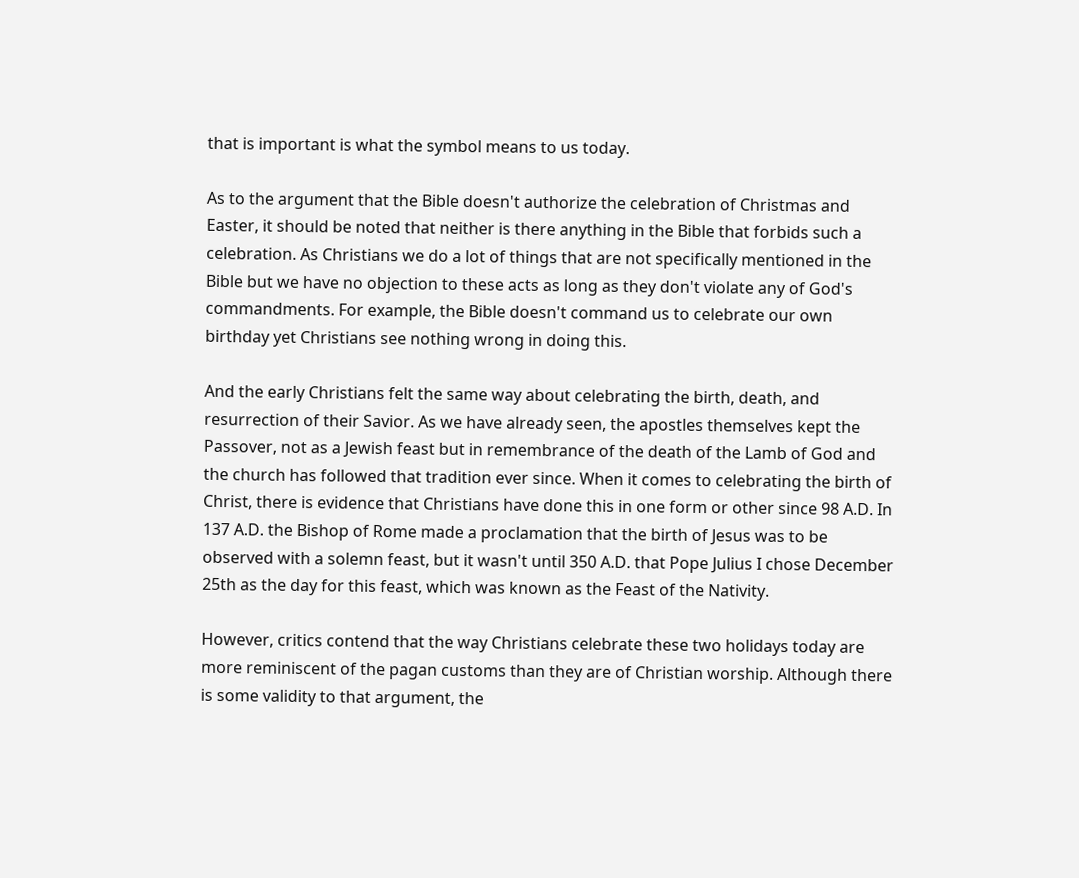that is important is what the symbol means to us today.

As to the argument that the Bible doesn't authorize the celebration of Christmas and Easter, it should be noted that neither is there anything in the Bible that forbids such a celebration. As Christians we do a lot of things that are not specifically mentioned in the Bible but we have no objection to these acts as long as they don't violate any of God's commandments. For example, the Bible doesn't command us to celebrate our own birthday yet Christians see nothing wrong in doing this.

And the early Christians felt the same way about celebrating the birth, death, and resurrection of their Savior. As we have already seen, the apostles themselves kept the Passover, not as a Jewish feast but in remembrance of the death of the Lamb of God and the church has followed that tradition ever since. When it comes to celebrating the birth of Christ, there is evidence that Christians have done this in one form or other since 98 A.D. In 137 A.D. the Bishop of Rome made a proclamation that the birth of Jesus was to be observed with a solemn feast, but it wasn't until 350 A.D. that Pope Julius I chose December 25th as the day for this feast, which was known as the Feast of the Nativity.

However, critics contend that the way Christians celebrate these two holidays today are more reminiscent of the pagan customs than they are of Christian worship. Although there is some validity to that argument, the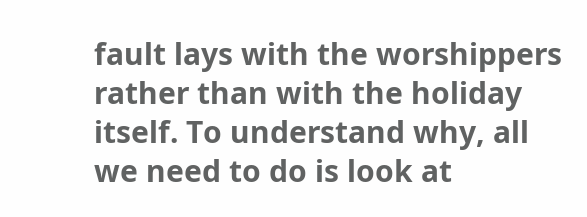fault lays with the worshippers rather than with the holiday itself. To understand why, all we need to do is look at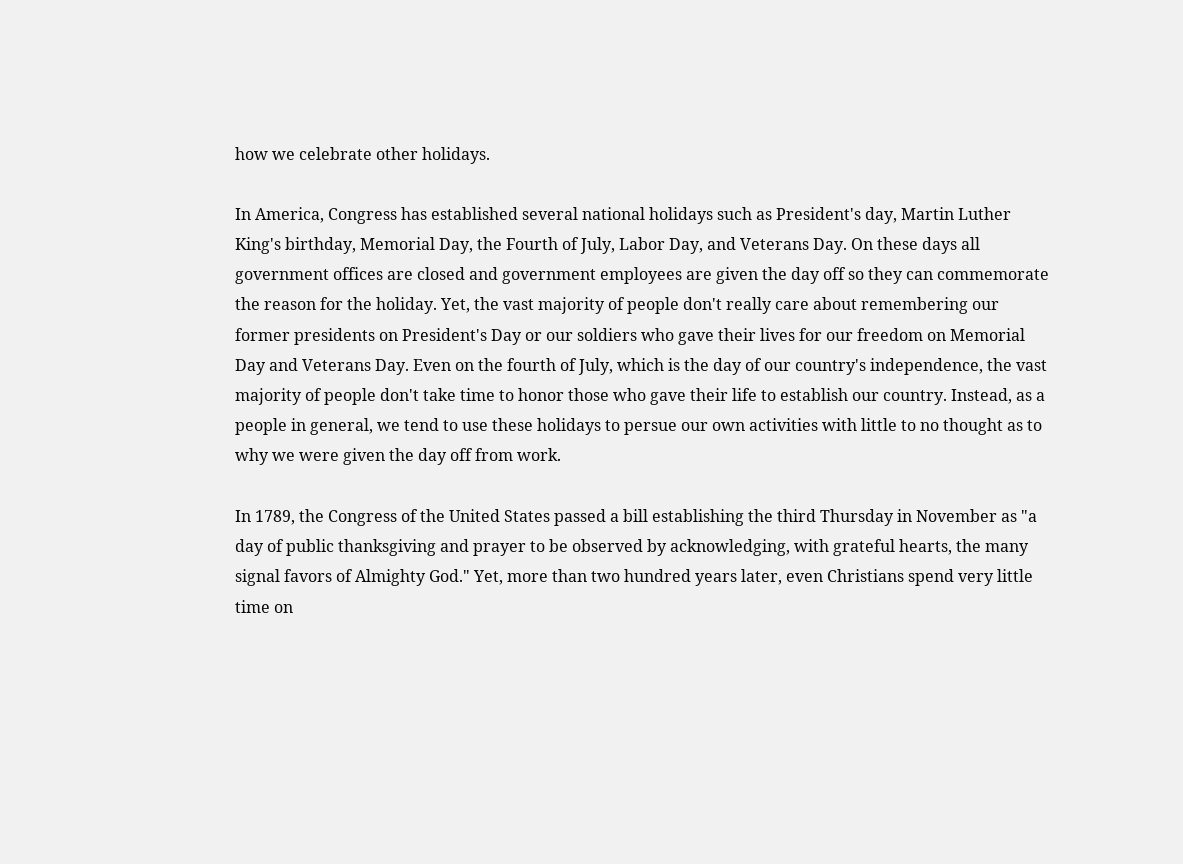how we celebrate other holidays.

In America, Congress has established several national holidays such as President's day, Martin Luther King's birthday, Memorial Day, the Fourth of July, Labor Day, and Veterans Day. On these days all government offices are closed and government employees are given the day off so they can commemorate the reason for the holiday. Yet, the vast majority of people don't really care about remembering our former presidents on President's Day or our soldiers who gave their lives for our freedom on Memorial Day and Veterans Day. Even on the fourth of July, which is the day of our country's independence, the vast majority of people don't take time to honor those who gave their life to establish our country. Instead, as a people in general, we tend to use these holidays to persue our own activities with little to no thought as to why we were given the day off from work.

In 1789, the Congress of the United States passed a bill establishing the third Thursday in November as "a day of public thanksgiving and prayer to be observed by acknowledging, with grateful hearts, the many signal favors of Almighty God." Yet, more than two hundred years later, even Christians spend very little time on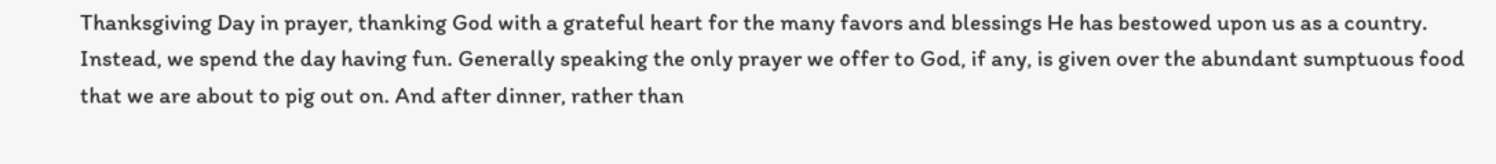Thanksgiving Day in prayer, thanking God with a grateful heart for the many favors and blessings He has bestowed upon us as a country. Instead, we spend the day having fun. Generally speaking the only prayer we offer to God, if any, is given over the abundant sumptuous food that we are about to pig out on. And after dinner, rather than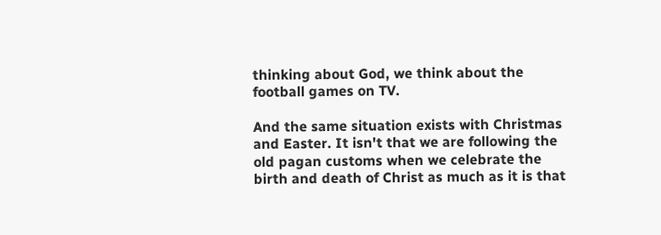thinking about God, we think about the football games on TV.

And the same situation exists with Christmas and Easter. It isn't that we are following the old pagan customs when we celebrate the birth and death of Christ as much as it is that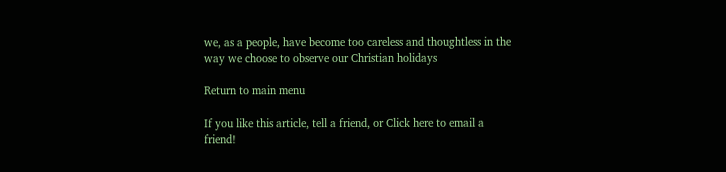we, as a people, have become too careless and thoughtless in the way we choose to observe our Christian holidays

Return to main menu

If you like this article, tell a friend, or Click here to email a friend!